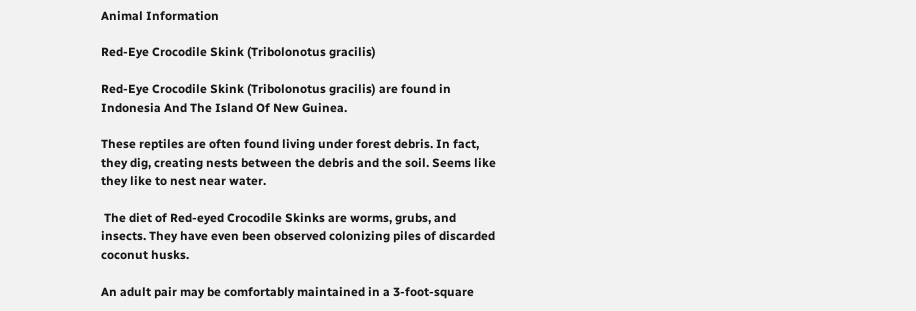Animal Information

Red-Eye Crocodile Skink (Tribolonotus gracilis)

Red-Eye Crocodile Skink (Tribolonotus gracilis) are found in Indonesia And The Island Of New Guinea.

These reptiles are often found living under forest debris. In fact, they dig, creating nests between the debris and the soil. Seems like they like to nest near water.

 The diet of Red-eyed Crocodile Skinks are worms, grubs, and insects. They have even been observed colonizing piles of discarded coconut husks.

An adult pair may be comfortably maintained in a 3-foot-square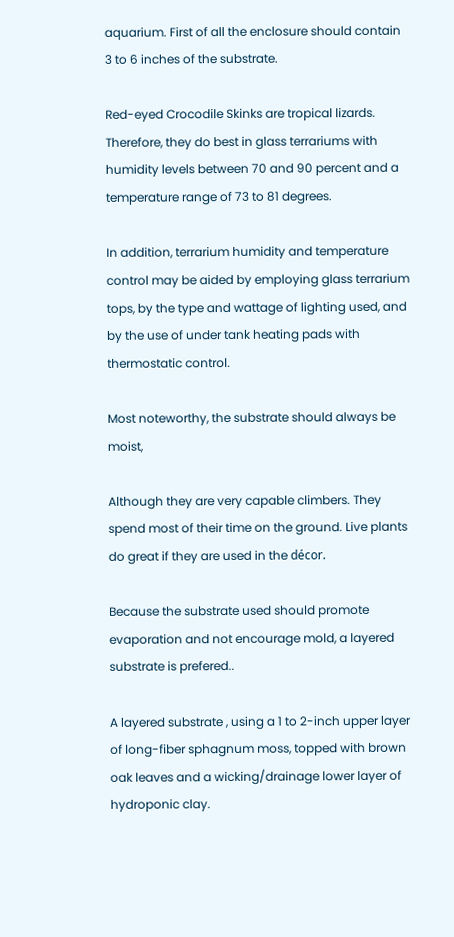aquarium. First of all the enclosure should contain 3 to 6 inches of the substrate.

Red-eyed Crocodile Skinks are tropical lizards. Therefore, they do best in glass terrariums with humidity levels between 70 and 90 percent and a temperature range of 73 to 81 degrees.

In addition, terrarium humidity and temperature control may be aided by employing glass terrarium tops, by the type and wattage of lighting used, and by the use of under tank heating pads with thermostatic control.

Most noteworthy, the substrate should always be moist,

Although they are very capable climbers. They spend most of their time on the ground. Live plants do great if they are used in the décor.

Because the substrate used should promote evaporation and not encourage mold, a layered substrate is prefered..

A layered substrate , using a 1 to 2-inch upper layer of long-fiber sphagnum moss, topped with brown oak leaves and a wicking/drainage lower layer of hydroponic clay.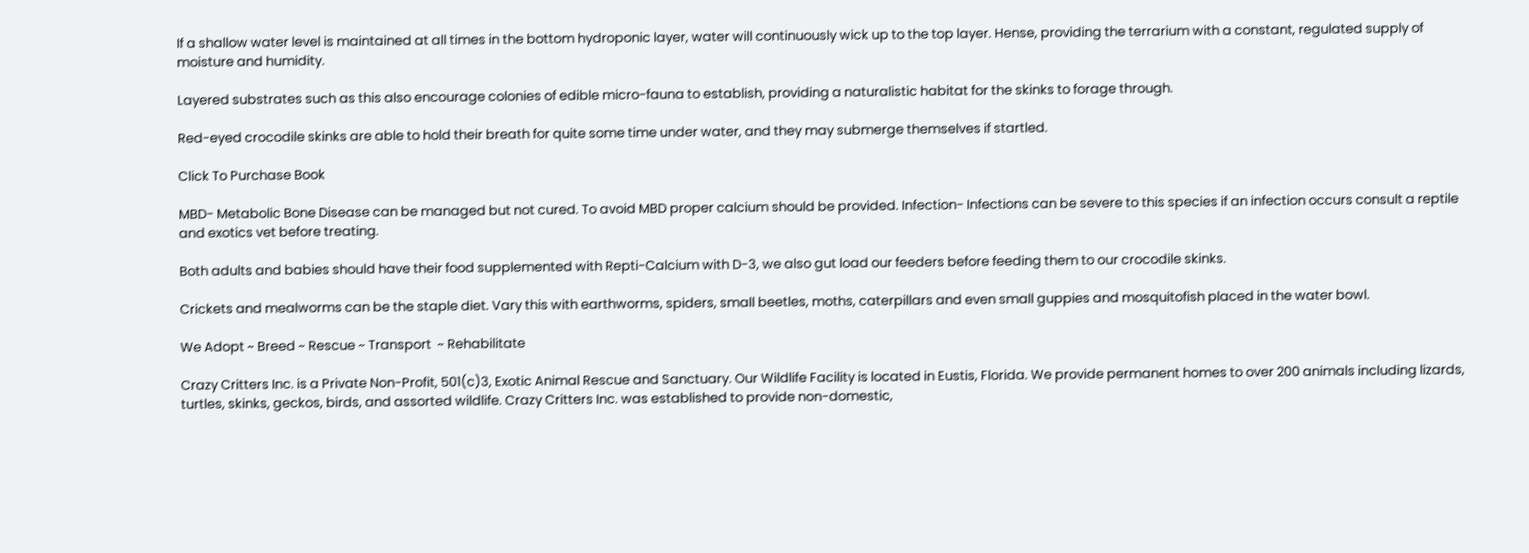If a shallow water level is maintained at all times in the bottom hydroponic layer, water will continuously wick up to the top layer. Hense, providing the terrarium with a constant, regulated supply of moisture and humidity.

Layered substrates such as this also encourage colonies of edible micro-fauna to establish, providing a naturalistic habitat for the skinks to forage through.

Red-eyed crocodile skinks are able to hold their breath for quite some time under water, and they may submerge themselves if startled.

Click To Purchase Book

MBD- Metabolic Bone Disease can be managed but not cured. To avoid MBD proper calcium should be provided. Infection- Infections can be severe to this species if an infection occurs consult a reptile and exotics vet before treating.

Both adults and babies should have their food supplemented with Repti-Calcium with D-3, we also gut load our feeders before feeding them to our crocodile skinks.

Crickets and mealworms can be the staple diet. Vary this with earthworms, spiders, small beetles, moths, caterpillars and even small guppies and mosquitofish placed in the water bowl.

We Adopt ~ Breed ~ Rescue ~ Transport  ~ Rehabilitate

Crazy Critters Inc. is a Private Non-Profit, 501(c)3, Exotic Animal Rescue and Sanctuary. Our Wildlife Facility is located in Eustis, Florida. We provide permanent homes to over 200 animals including lizards, turtles, skinks, geckos, birds, and assorted wildlife. Crazy Critters Inc. was established to provide non-domestic,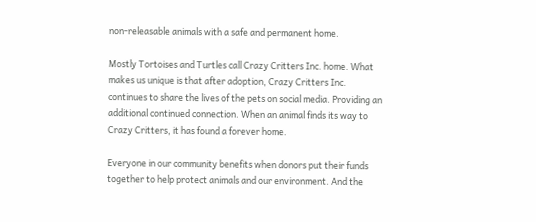non-releasable animals with a safe and permanent home.

Mostly Tortoises and Turtles call Crazy Critters Inc. home. What makes us unique is that after adoption, Crazy Critters Inc. continues to share the lives of the pets on social media. Providing an additional continued connection. When an animal finds its way to Crazy Critters, it has found a forever home.

Everyone in our community benefits when donors put their funds together to help protect animals and our environment. And the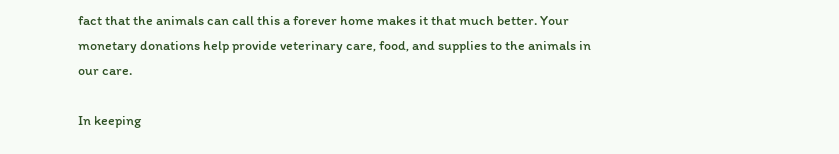fact that the animals can call this a forever home makes it that much better. Your monetary donations help provide veterinary care, food, and supplies to the animals in our care.

In keeping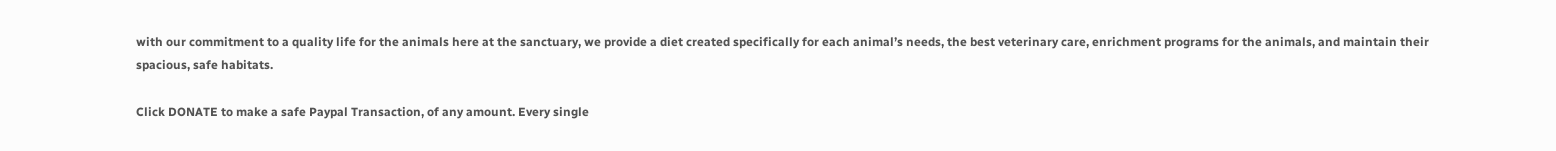with our commitment to a quality life for the animals here at the sanctuary, we provide a diet created specifically for each animal’s needs, the best veterinary care, enrichment programs for the animals, and maintain their spacious, safe habitats.

Click DONATE to make a safe Paypal Transaction, of any amount. Every single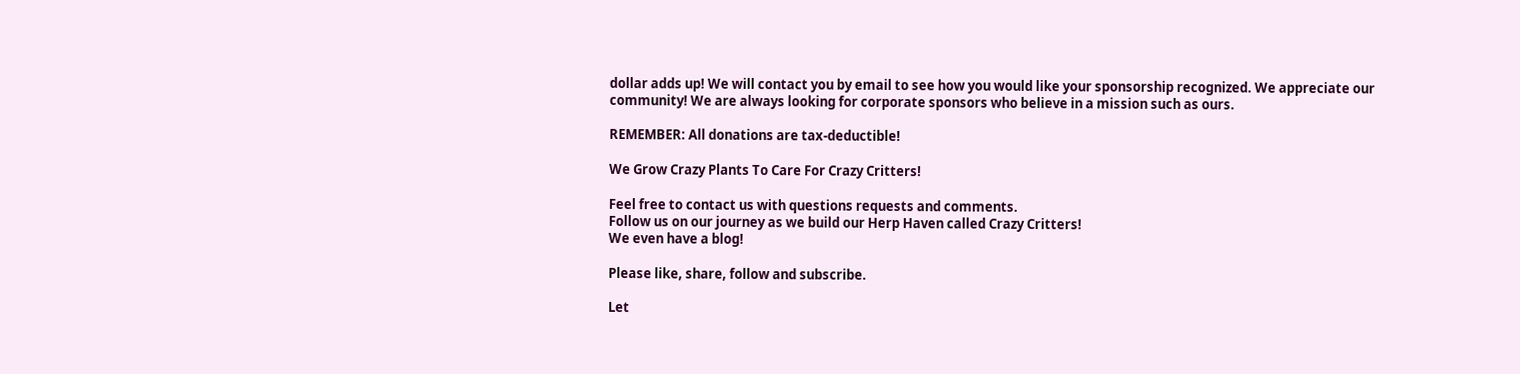dollar adds up! We will contact you by email to see how you would like your sponsorship recognized. We appreciate our community! We are always looking for corporate sponsors who believe in a mission such as ours.

REMEMBER: All donations are tax-deductible!

We Grow Crazy Plants To Care For Crazy Critters!

Feel free to contact us with questions requests and comments.
Follow us on our journey as we build our Herp Haven called Crazy Critters!
We even have a blog!

Please like, share, follow and subscribe.

Let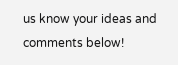us know your ideas and comments below!